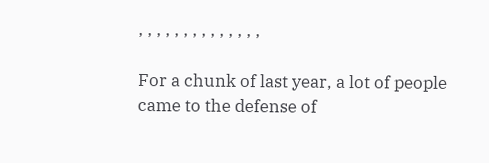, , , , , , , , , , , , , ,

For a chunk of last year, a lot of people came to the defense of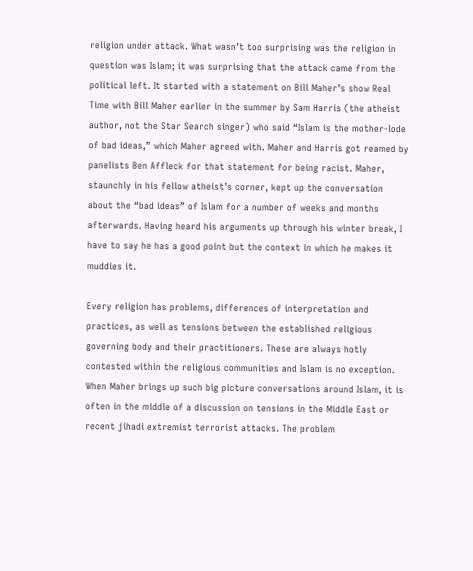religion under attack. What wasn’t too surprising was the religion in question was Islam; it was surprising that the attack came from the political left. It started with a statement on Bill Maher’s show Real Time with Bill Maher earlier in the summer by Sam Harris (the atheist author, not the Star Search singer) who said “Islam is the mother-lode of bad ideas,” which Maher agreed with. Maher and Harris got reamed by panelists Ben Affleck for that statement for being racist. Maher, staunchly in his fellow atheist’s corner, kept up the conversation about the “bad ideas” of Islam for a number of weeks and months afterwards. Having heard his arguments up through his winter break, I have to say he has a good point but the context in which he makes it muddies it.

Every religion has problems, differences of interpretation and practices, as well as tensions between the established religious governing body and their practitioners. These are always hotly contested within the religious communities and Islam is no exception. When Maher brings up such big picture conversations around Islam, it is often in the middle of a discussion on tensions in the Middle East or recent jihadi extremist terrorist attacks. The problem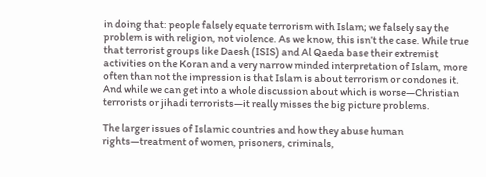in doing that: people falsely equate terrorism with Islam; we falsely say the problem is with religion, not violence. As we know, this isn’t the case. While true that terrorist groups like Daesh (ISIS) and Al Qaeda base their extremist activities on the Koran and a very narrow minded interpretation of Islam, more often than not the impression is that Islam is about terrorism or condones it. And while we can get into a whole discussion about which is worse—Christian terrorists or jihadi terrorists—it really misses the big picture problems.

The larger issues of Islamic countries and how they abuse human rights—treatment of women, prisoners, criminals,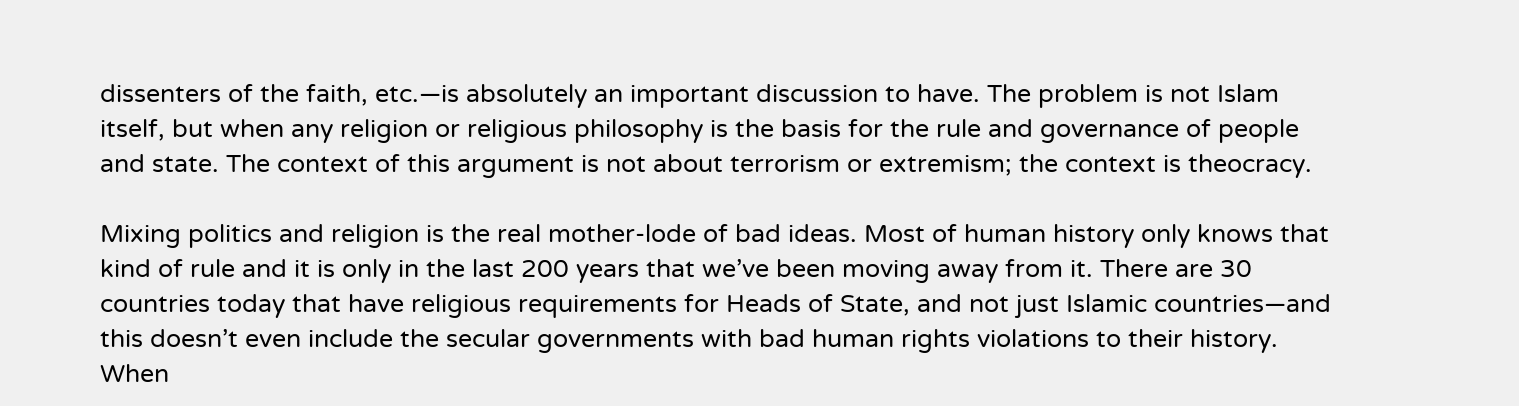dissenters of the faith, etc.—is absolutely an important discussion to have. The problem is not Islam itself, but when any religion or religious philosophy is the basis for the rule and governance of people and state. The context of this argument is not about terrorism or extremism; the context is theocracy.

Mixing politics and religion is the real mother-lode of bad ideas. Most of human history only knows that kind of rule and it is only in the last 200 years that we’ve been moving away from it. There are 30 countries today that have religious requirements for Heads of State, and not just Islamic countries—and this doesn’t even include the secular governments with bad human rights violations to their history. When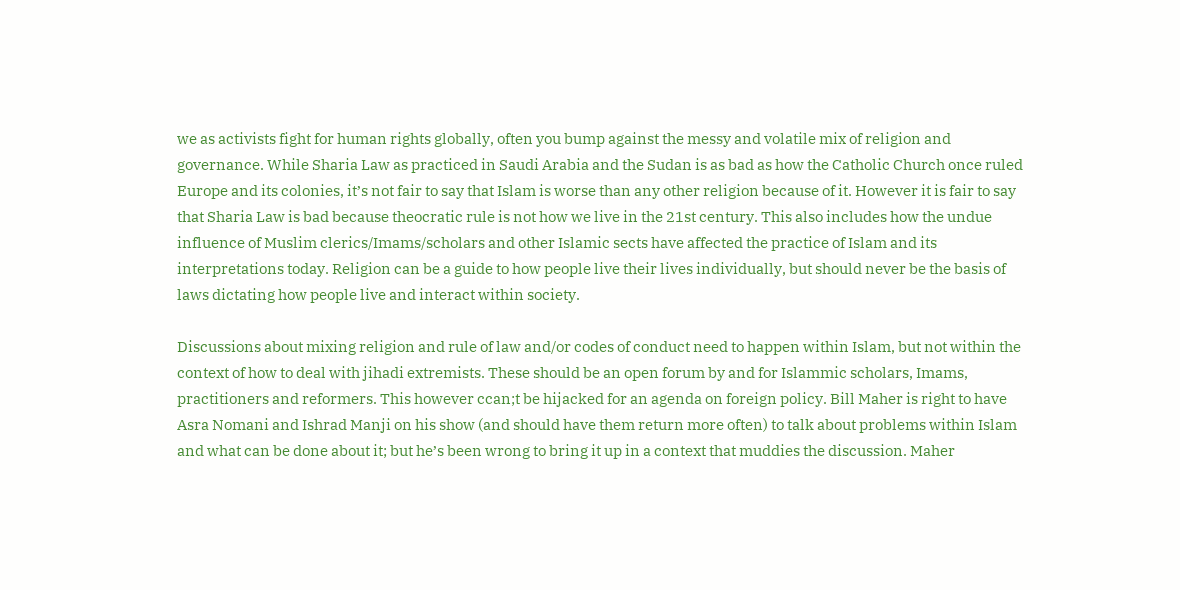we as activists fight for human rights globally, often you bump against the messy and volatile mix of religion and governance. While Sharia Law as practiced in Saudi Arabia and the Sudan is as bad as how the Catholic Church once ruled Europe and its colonies, it’s not fair to say that Islam is worse than any other religion because of it. However it is fair to say that Sharia Law is bad because theocratic rule is not how we live in the 21st century. This also includes how the undue influence of Muslim clerics/Imams/scholars and other Islamic sects have affected the practice of Islam and its interpretations today. Religion can be a guide to how people live their lives individually, but should never be the basis of laws dictating how people live and interact within society.

Discussions about mixing religion and rule of law and/or codes of conduct need to happen within Islam, but not within the context of how to deal with jihadi extremists. These should be an open forum by and for Islammic scholars, Imams, practitioners and reformers. This however ccan;t be hijacked for an agenda on foreign policy. Bill Maher is right to have Asra Nomani and Ishrad Manji on his show (and should have them return more often) to talk about problems within Islam and what can be done about it; but he’s been wrong to bring it up in a context that muddies the discussion. Maher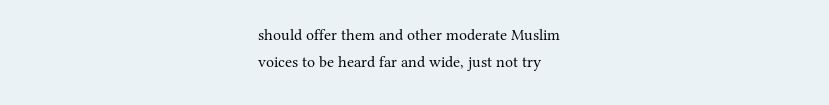should offer them and other moderate Muslim voices to be heard far and wide, just not try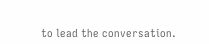to lead the conversation.